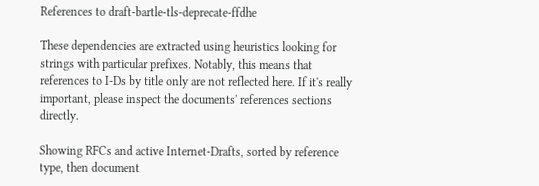References to draft-bartle-tls-deprecate-ffdhe

These dependencies are extracted using heuristics looking for strings with particular prefixes. Notably, this means that references to I-Ds by title only are not reflected here. If it's really important, please inspect the documents' references sections directly.

Showing RFCs and active Internet-Drafts, sorted by reference type, then document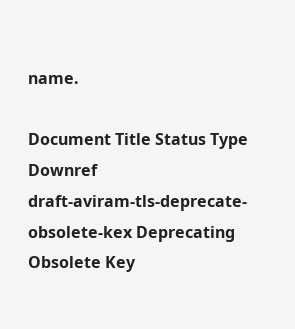name.

Document Title Status Type Downref
draft-aviram-tls-deprecate-obsolete-kex Deprecating Obsolete Key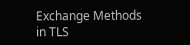Exchange Methods in TLS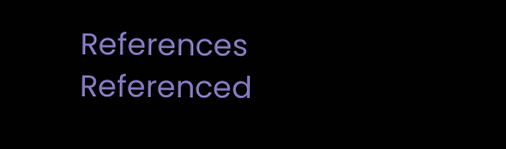References Referenced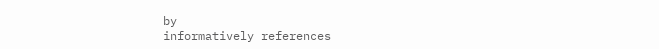by
informatively references